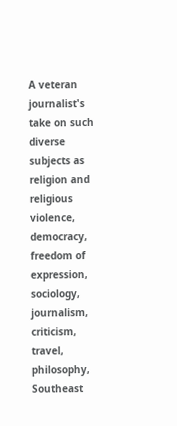A veteran journalist's take on such diverse subjects as religion and religious violence, democracy, freedom of expression, sociology, journalism, criticism, travel, philosophy, Southeast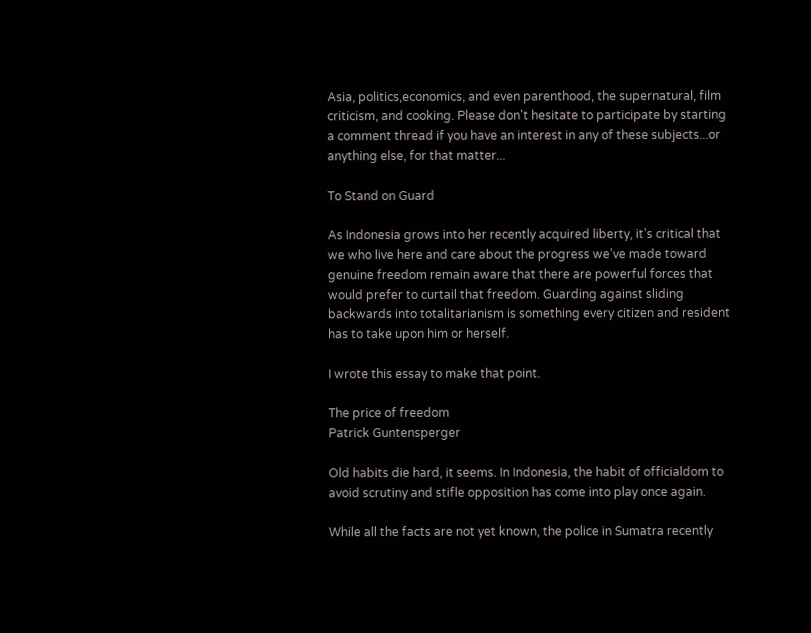Asia, politics,economics, and even parenthood, the supernatural, film criticism, and cooking. Please don't hesitate to participate by starting a comment thread if you have an interest in any of these subjects...or anything else, for that matter...

To Stand on Guard

As Indonesia grows into her recently acquired liberty, it’s critical that we who live here and care about the progress we’ve made toward genuine freedom remain aware that there are powerful forces that would prefer to curtail that freedom. Guarding against sliding backwards into totalitarianism is something every citizen and resident has to take upon him or herself.

I wrote this essay to make that point.

The price of freedom
Patrick Guntensperger

Old habits die hard, it seems. In Indonesia, the habit of officialdom to avoid scrutiny and stifle opposition has come into play once again.

While all the facts are not yet known, the police in Sumatra recently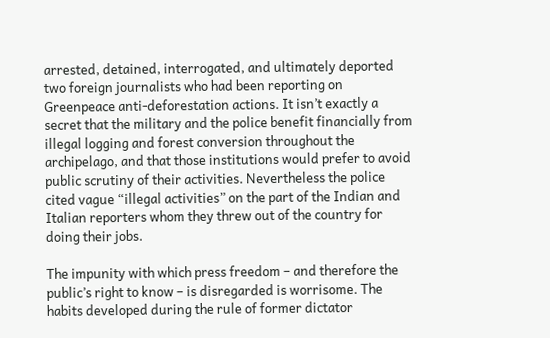arrested, detained, interrogated, and ultimately deported two foreign journalists who had been reporting on Greenpeace anti-deforestation actions. It isn’t exactly a secret that the military and the police benefit financially from illegal logging and forest conversion throughout the archipelago, and that those institutions would prefer to avoid public scrutiny of their activities. Nevertheless the police cited vague “illegal activities” on the part of the Indian and Italian reporters whom they threw out of the country for doing their jobs.

The impunity with which press freedom – and therefore the public’s right to know – is disregarded is worrisome. The habits developed during the rule of former dictator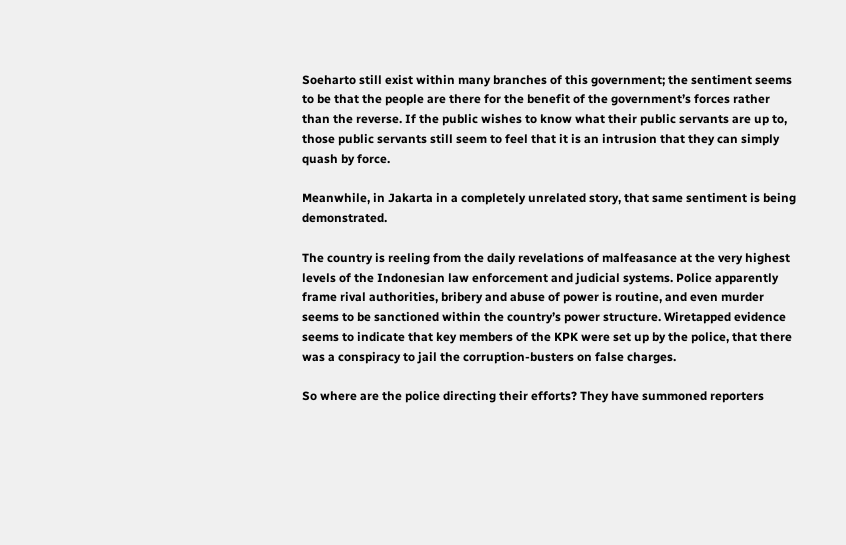Soeharto still exist within many branches of this government; the sentiment seems to be that the people are there for the benefit of the government’s forces rather than the reverse. If the public wishes to know what their public servants are up to, those public servants still seem to feel that it is an intrusion that they can simply quash by force.

Meanwhile, in Jakarta in a completely unrelated story, that same sentiment is being demonstrated.

The country is reeling from the daily revelations of malfeasance at the very highest levels of the Indonesian law enforcement and judicial systems. Police apparently frame rival authorities, bribery and abuse of power is routine, and even murder seems to be sanctioned within the country’s power structure. Wiretapped evidence seems to indicate that key members of the KPK were set up by the police, that there was a conspiracy to jail the corruption-busters on false charges.

So where are the police directing their efforts? They have summoned reporters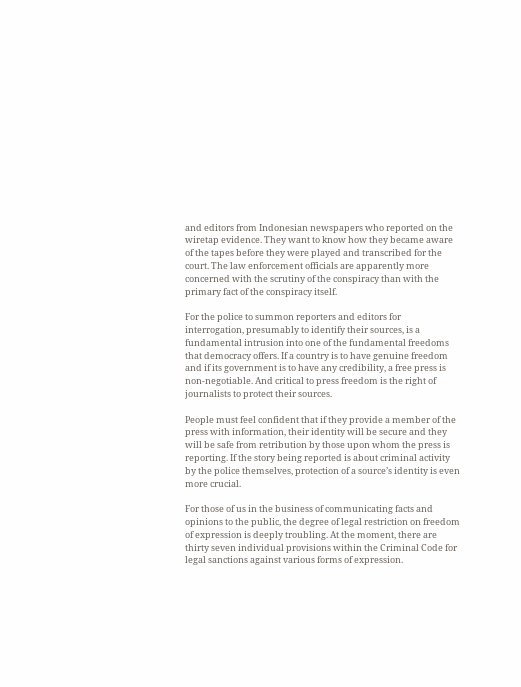and editors from Indonesian newspapers who reported on the wiretap evidence. They want to know how they became aware of the tapes before they were played and transcribed for the court. The law enforcement officials are apparently more concerned with the scrutiny of the conspiracy than with the primary fact of the conspiracy itself.

For the police to summon reporters and editors for interrogation, presumably to identify their sources, is a fundamental intrusion into one of the fundamental freedoms that democracy offers. If a country is to have genuine freedom and if its government is to have any credibility, a free press is non-negotiable. And critical to press freedom is the right of journalists to protect their sources.

People must feel confident that if they provide a member of the press with information, their identity will be secure and they will be safe from retribution by those upon whom the press is reporting. If the story being reported is about criminal activity by the police themselves, protection of a source’s identity is even more crucial.

For those of us in the business of communicating facts and opinions to the public, the degree of legal restriction on freedom of expression is deeply troubling. At the moment, there are thirty seven individual provisions within the Criminal Code for legal sanctions against various forms of expression.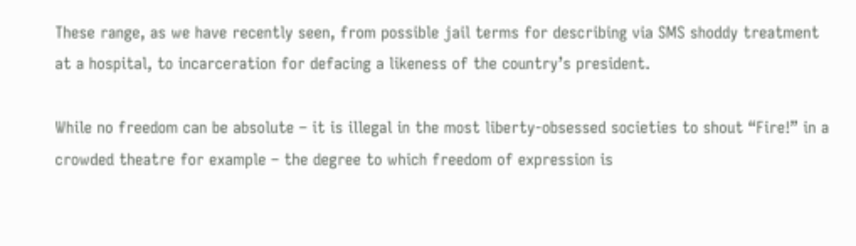These range, as we have recently seen, from possible jail terms for describing via SMS shoddy treatment at a hospital, to incarceration for defacing a likeness of the country’s president.

While no freedom can be absolute – it is illegal in the most liberty-obsessed societies to shout “Fire!” in a crowded theatre for example – the degree to which freedom of expression is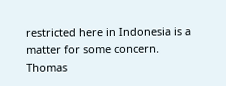restricted here in Indonesia is a matter for some concern. Thomas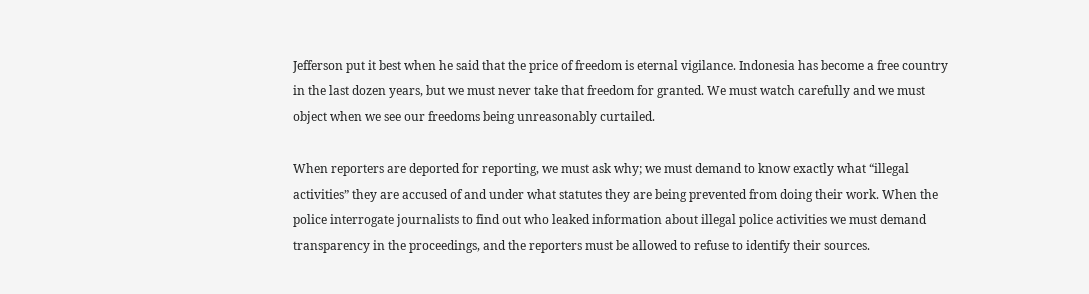Jefferson put it best when he said that the price of freedom is eternal vigilance. Indonesia has become a free country in the last dozen years, but we must never take that freedom for granted. We must watch carefully and we must object when we see our freedoms being unreasonably curtailed.

When reporters are deported for reporting, we must ask why; we must demand to know exactly what “illegal activities” they are accused of and under what statutes they are being prevented from doing their work. When the police interrogate journalists to find out who leaked information about illegal police activities we must demand transparency in the proceedings, and the reporters must be allowed to refuse to identify their sources.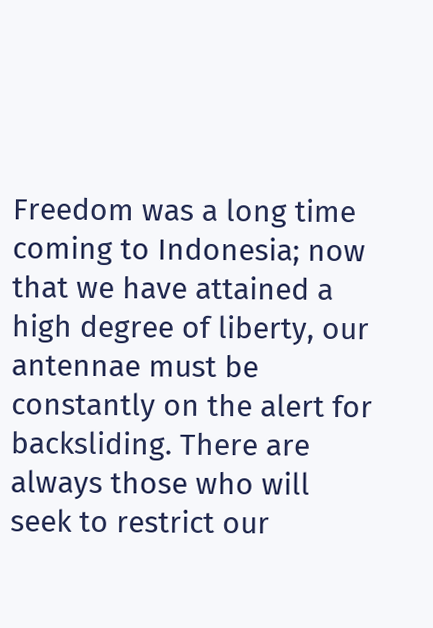Freedom was a long time coming to Indonesia; now that we have attained a high degree of liberty, our antennae must be constantly on the alert for backsliding. There are always those who will seek to restrict our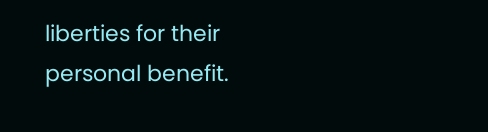liberties for their personal benefit.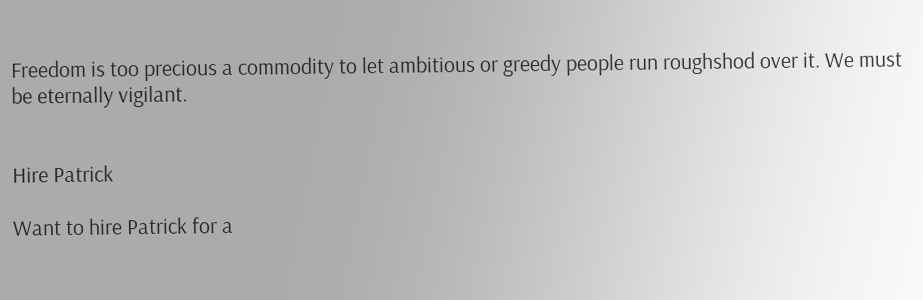Freedom is too precious a commodity to let ambitious or greedy people run roughshod over it. We must be eternally vigilant.


Hire Patrick

Want to hire Patrick for a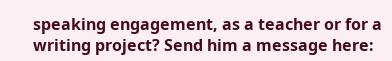speaking engagement, as a teacher or for a writing project? Send him a message here: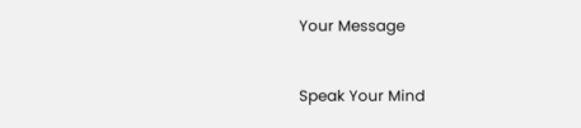Your Message


Speak Your Mind